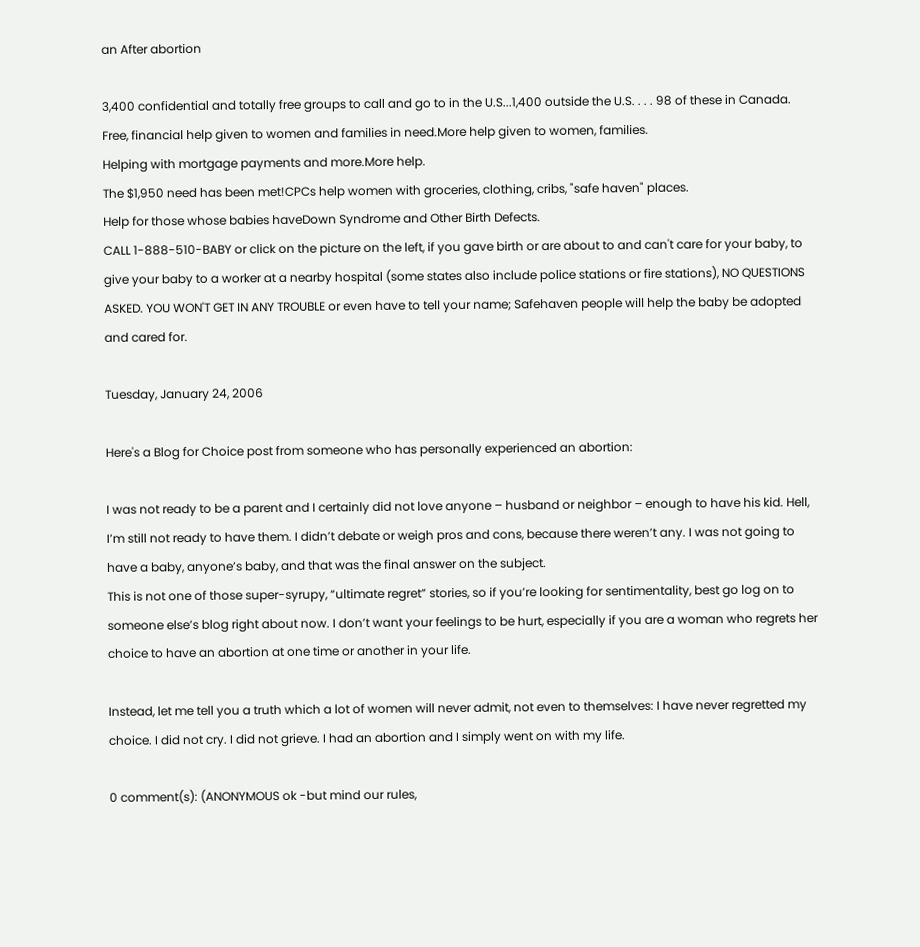an After abortion

3,400 confidential and totally free groups to call and go to in the U.S...1,400 outside the U.S. . . . 98 of these in Canada.
Free, financial help given to women and families in need.More help given to women, families.
Helping with mortgage payments and more.More help.
The $1,950 need has been met!CPCs help women with groceries, clothing, cribs, "safe haven" places.
Help for those whose babies haveDown Syndrome and Other Birth Defects.
CALL 1-888-510-BABY or click on the picture on the left, if you gave birth or are about to and can't care for your baby, to give your baby to a worker at a nearby hospital (some states also include police stations or fire stations), NO QUESTIONS ASKED. YOU WON'T GET IN ANY TROUBLE or even have to tell your name; Safehaven people will help the baby be adopted and cared for.

Tuesday, January 24, 2006

Here's a Blog for Choice post from someone who has personally experienced an abortion:

I was not ready to be a parent and I certainly did not love anyone – husband or neighbor – enough to have his kid. Hell, I’m still not ready to have them. I didn’t debate or weigh pros and cons, because there weren’t any. I was not going to have a baby, anyone’s baby, and that was the final answer on the subject.
This is not one of those super-syrupy, “ultimate regret” stories, so if you’re looking for sentimentality, best go log on to someone else’s blog right about now. I don’t want your feelings to be hurt, especially if you are a woman who regrets her choice to have an abortion at one time or another in your life.

Instead, let me tell you a truth which a lot of women will never admit, not even to themselves: I have never regretted my choice. I did not cry. I did not grieve. I had an abortion and I simply went on with my life.

0 comment(s): (ANONYMOUS ok -but mind our rules,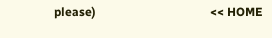please)                                      << HOME